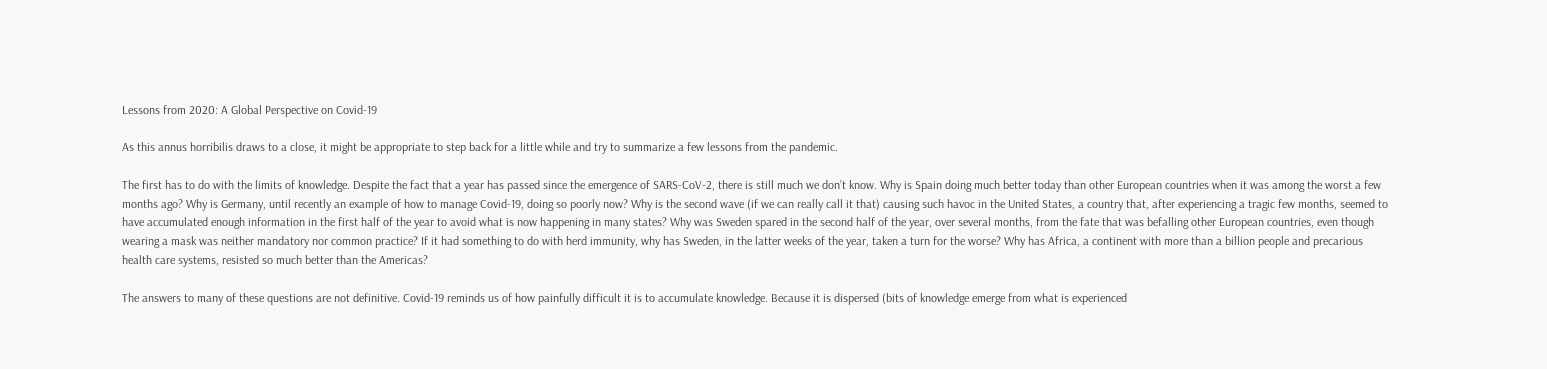Lessons from 2020: A Global Perspective on Covid-19

As this annus horribilis draws to a close, it might be appropriate to step back for a little while and try to summarize a few lessons from the pandemic.

The first has to do with the limits of knowledge. Despite the fact that a year has passed since the emergence of SARS-CoV-2, there is still much we don’t know. Why is Spain doing much better today than other European countries when it was among the worst a few months ago? Why is Germany, until recently an example of how to manage Covid-19, doing so poorly now? Why is the second wave (if we can really call it that) causing such havoc in the United States, a country that, after experiencing a tragic few months, seemed to have accumulated enough information in the first half of the year to avoid what is now happening in many states? Why was Sweden spared in the second half of the year, over several months, from the fate that was befalling other European countries, even though wearing a mask was neither mandatory nor common practice? If it had something to do with herd immunity, why has Sweden, in the latter weeks of the year, taken a turn for the worse? Why has Africa, a continent with more than a billion people and precarious health care systems, resisted so much better than the Americas?

The answers to many of these questions are not definitive. Covid-19 reminds us of how painfully difficult it is to accumulate knowledge. Because it is dispersed (bits of knowledge emerge from what is experienced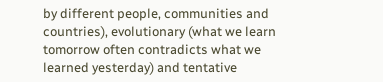by different people, communities and countries), evolutionary (what we learn tomorrow often contradicts what we learned yesterday) and tentative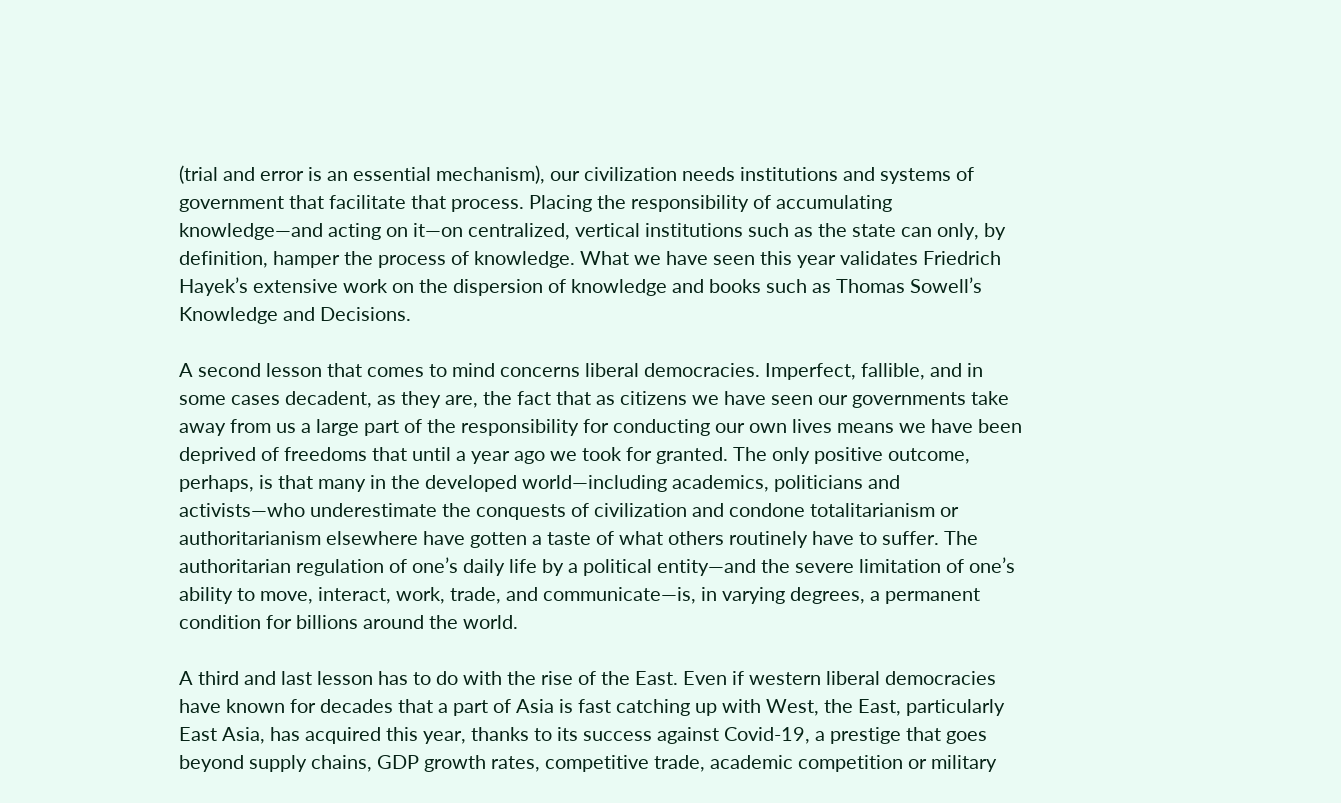(trial and error is an essential mechanism), our civilization needs institutions and systems of government that facilitate that process. Placing the responsibility of accumulating knowledge—and acting on it—on centralized, vertical institutions such as the state can only, by definition, hamper the process of knowledge. What we have seen this year validates Friedrich Hayek’s extensive work on the dispersion of knowledge and books such as Thomas Sowell’s Knowledge and Decisions.

A second lesson that comes to mind concerns liberal democracies. Imperfect, fallible, and in some cases decadent, as they are, the fact that as citizens we have seen our governments take away from us a large part of the responsibility for conducting our own lives means we have been deprived of freedoms that until a year ago we took for granted. The only positive outcome, perhaps, is that many in the developed world—including academics, politicians and activists—who underestimate the conquests of civilization and condone totalitarianism or authoritarianism elsewhere have gotten a taste of what others routinely have to suffer. The authoritarian regulation of one’s daily life by a political entity—and the severe limitation of one’s ability to move, interact, work, trade, and communicate—is, in varying degrees, a permanent condition for billions around the world.

A third and last lesson has to do with the rise of the East. Even if western liberal democracies have known for decades that a part of Asia is fast catching up with West, the East, particularly East Asia, has acquired this year, thanks to its success against Covid-19, a prestige that goes beyond supply chains, GDP growth rates, competitive trade, academic competition or military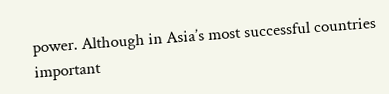power. Although in Asia’s most successful countries important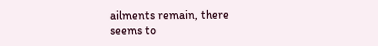ailments remain, there seems to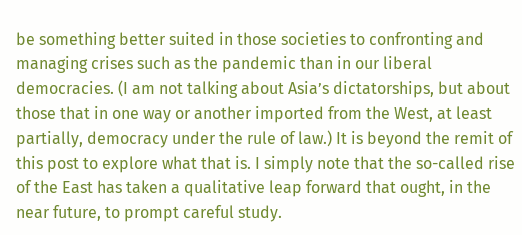be something better suited in those societies to confronting and managing crises such as the pandemic than in our liberal democracies. (I am not talking about Asia’s dictatorships, but about those that in one way or another imported from the West, at least partially, democracy under the rule of law.) It is beyond the remit of this post to explore what that is. I simply note that the so-called rise of the East has taken a qualitative leap forward that ought, in the near future, to prompt careful study.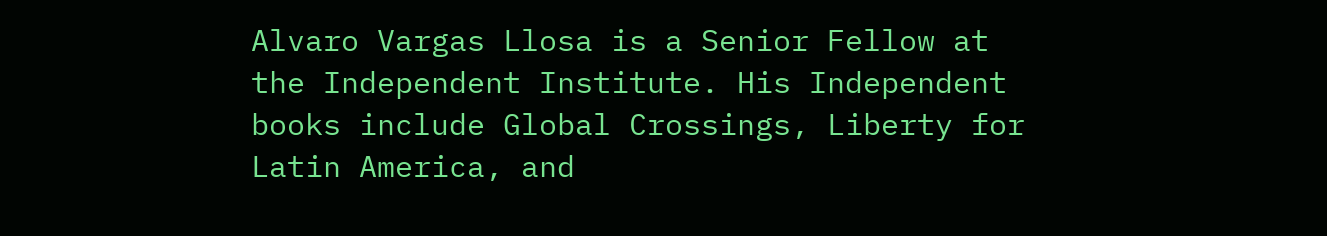Alvaro Vargas Llosa is a Senior Fellow at the Independent Institute. His Independent books include Global Crossings, Liberty for Latin America, and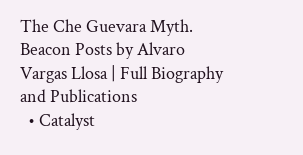The Che Guevara Myth.
Beacon Posts by Alvaro Vargas Llosa | Full Biography and Publications
  • Catalyst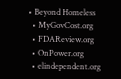• Beyond Homeless
  • MyGovCost.org
  • FDAReview.org
  • OnPower.org
  • elindependent.org